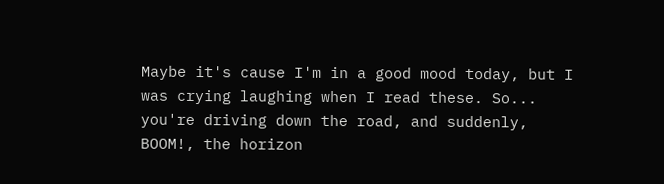Maybe it's cause I'm in a good mood today, but I was crying laughing when I read these. So... you're driving down the road, and suddenly, BOOM!, the horizon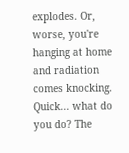explodes. Or, worse, you're hanging at home and radiation comes knocking. Quick... what do you do? The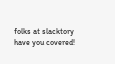folks at slacktory have you covered!